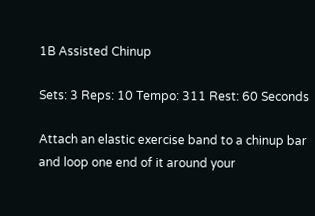1B Assisted Chinup

Sets: 3 Reps: 10 Tempo: 311 Rest: 60 Seconds

Attach an elastic exercise band to a chinup bar and loop one end of it around your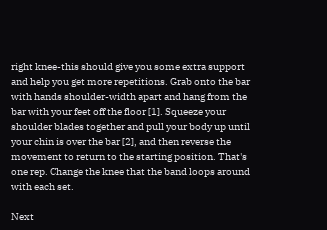right knee-this should give you some extra support and help you get more repetitions. Grab onto the bar with hands shoulder-width apart and hang from the bar with your feet off the floor [1]. Squeeze your shoulder blades together and pull your body up until your chin is over the bar [2], and then reverse the movement to return to the starting position. That's one rep. Change the knee that the band loops around with each set.

Next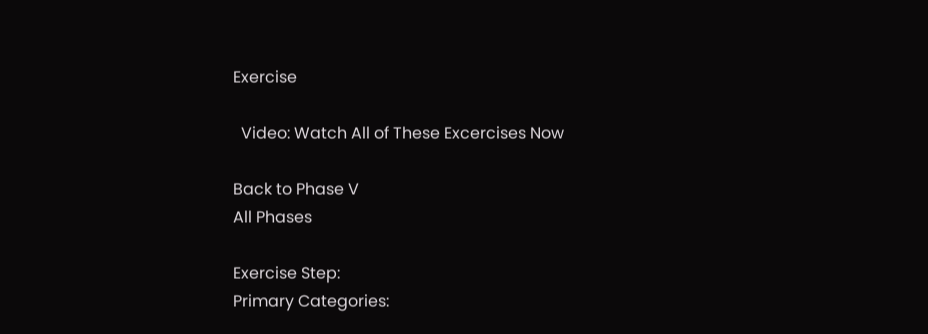Exercise

  Video: Watch All of These Excercises Now

Back to Phase V
All Phases

Exercise Step:
Primary Categories: